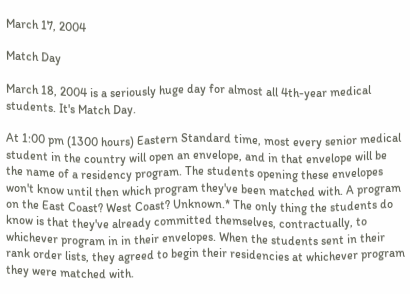March 17, 2004

Match Day

March 18, 2004 is a seriously huge day for almost all 4th-year medical students. It's Match Day.

At 1:00 pm (1300 hours) Eastern Standard time, most every senior medical student in the country will open an envelope, and in that envelope will be the name of a residency program. The students opening these envelopes won't know until then which program they've been matched with. A program on the East Coast? West Coast? Unknown.* The only thing the students do know is that they've already committed themselves, contractually, to whichever program in in their envelopes. When the students sent in their rank order lists, they agreed to begin their residencies at whichever program they were matched with.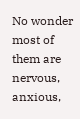No wonder most of them are nervous, anxious,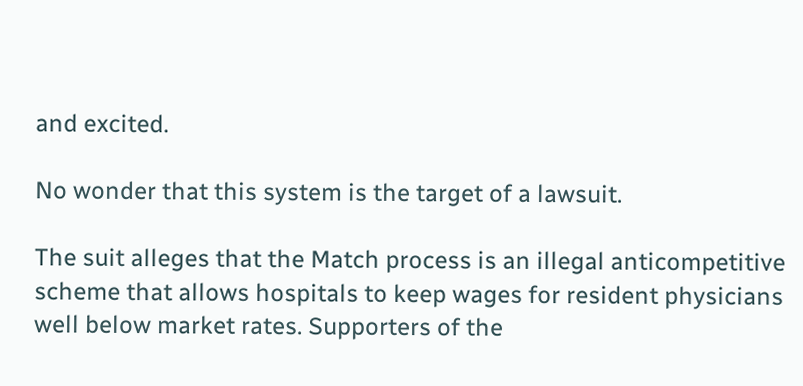and excited.

No wonder that this system is the target of a lawsuit.

The suit alleges that the Match process is an illegal anticompetitive scheme that allows hospitals to keep wages for resident physicians well below market rates. Supporters of the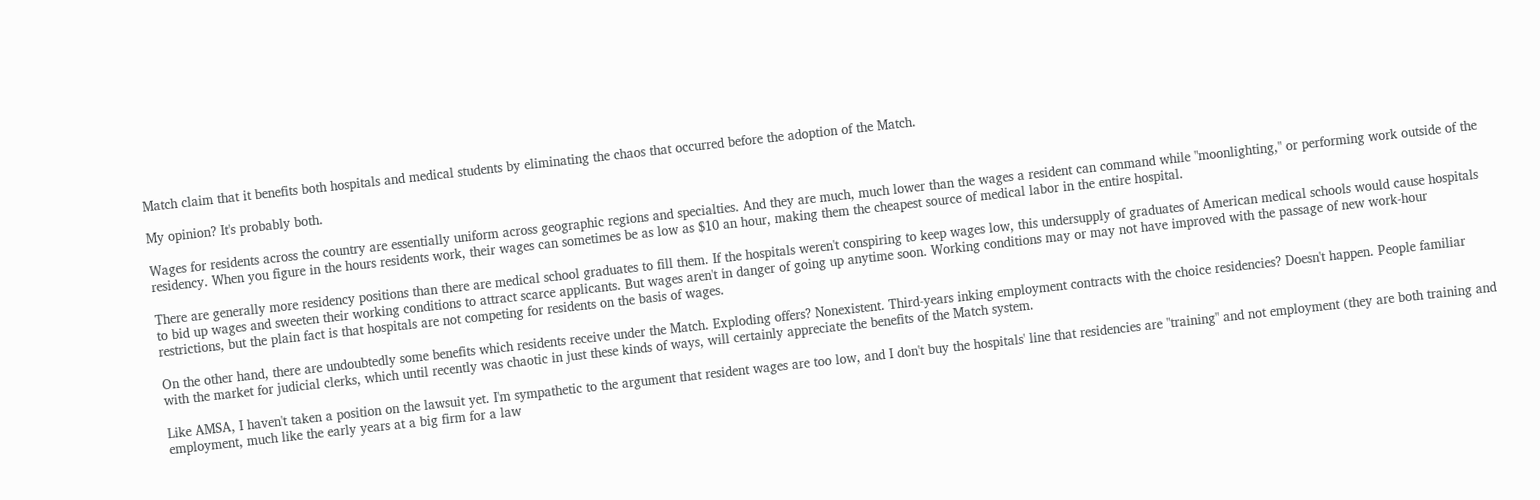Match claim that it benefits both hospitals and medical students by eliminating the chaos that occurred before the adoption of the Match.

My opinion? It's probably both.

Wages for residents across the country are essentially uniform across geographic regions and specialties. And they are much, much lower than the wages a resident can command while "moonlighting," or performing work outside of the residency. When you figure in the hours residents work, their wages can sometimes be as low as $10 an hour, making them the cheapest source of medical labor in the entire hospital.

There are generally more residency positions than there are medical school graduates to fill them. If the hospitals weren't conspiring to keep wages low, this undersupply of graduates of American medical schools would cause hospitals to bid up wages and sweeten their working conditions to attract scarce applicants. But wages aren't in danger of going up anytime soon. Working conditions may or may not have improved with the passage of new work-hour restrictions, but the plain fact is that hospitals are not competing for residents on the basis of wages.

On the other hand, there are undoubtedly some benefits which residents receive under the Match. Exploding offers? Nonexistent. Third-years inking employment contracts with the choice residencies? Doesn't happen. People familiar with the market for judicial clerks, which until recently was chaotic in just these kinds of ways, will certainly appreciate the benefits of the Match system.

Like AMSA, I haven't taken a position on the lawsuit yet. I'm sympathetic to the argument that resident wages are too low, and I don't buy the hospitals' line that residencies are "training" and not employment (they are both training and employment, much like the early years at a big firm for a law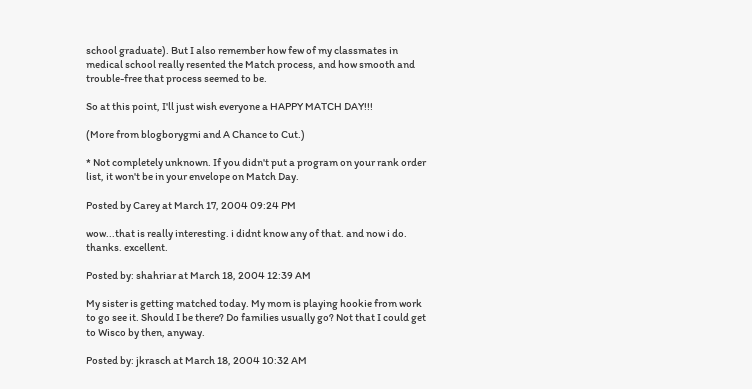school graduate). But I also remember how few of my classmates in medical school really resented the Match process, and how smooth and trouble-free that process seemed to be.

So at this point, I'll just wish everyone a HAPPY MATCH DAY!!!

(More from blogborygmi and A Chance to Cut.)

* Not completely unknown. If you didn't put a program on your rank order list, it won't be in your envelope on Match Day.

Posted by Carey at March 17, 2004 09:24 PM

wow...that is really interesting. i didnt know any of that. and now i do. thanks. excellent.

Posted by: shahriar at March 18, 2004 12:39 AM

My sister is getting matched today. My mom is playing hookie from work to go see it. Should I be there? Do families usually go? Not that I could get to Wisco by then, anyway.

Posted by: jkrasch at March 18, 2004 10:32 AM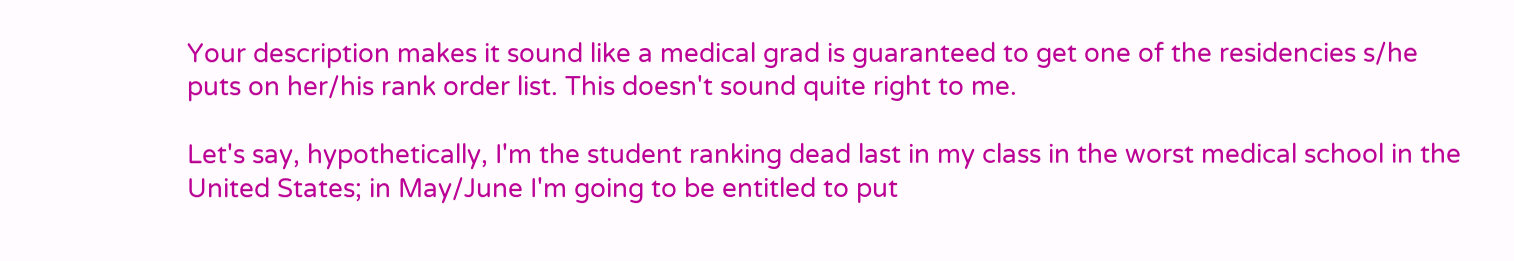Your description makes it sound like a medical grad is guaranteed to get one of the residencies s/he puts on her/his rank order list. This doesn't sound quite right to me.

Let's say, hypothetically, I'm the student ranking dead last in my class in the worst medical school in the United States; in May/June I'm going to be entitled to put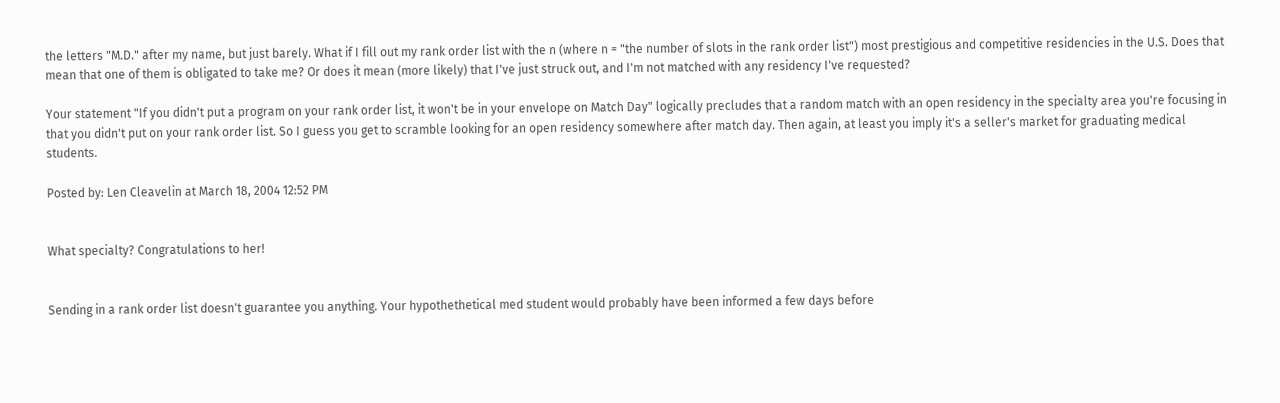the letters "M.D." after my name, but just barely. What if I fill out my rank order list with the n (where n = "the number of slots in the rank order list") most prestigious and competitive residencies in the U.S. Does that mean that one of them is obligated to take me? Or does it mean (more likely) that I've just struck out, and I'm not matched with any residency I've requested?

Your statement "If you didn't put a program on your rank order list, it won't be in your envelope on Match Day" logically precludes that a random match with an open residency in the specialty area you're focusing in that you didn't put on your rank order list. So I guess you get to scramble looking for an open residency somewhere after match day. Then again, at least you imply it's a seller's market for graduating medical students.

Posted by: Len Cleavelin at March 18, 2004 12:52 PM


What specialty? Congratulations to her!


Sending in a rank order list doesn't guarantee you anything. Your hypothethetical med student would probably have been informed a few days before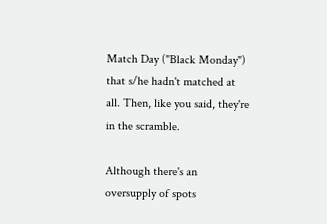Match Day ("Black Monday") that s/he hadn't matched at all. Then, like you said, they're in the scramble.

Although there's an oversupply of spots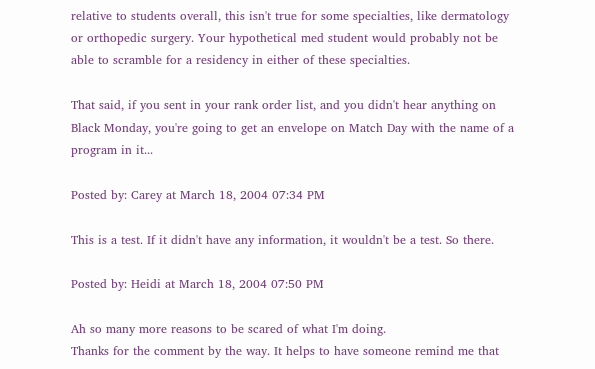relative to students overall, this isn't true for some specialties, like dermatology or orthopedic surgery. Your hypothetical med student would probably not be able to scramble for a residency in either of these specialties.

That said, if you sent in your rank order list, and you didn't hear anything on Black Monday, you're going to get an envelope on Match Day with the name of a program in it...

Posted by: Carey at March 18, 2004 07:34 PM

This is a test. If it didn't have any information, it wouldn't be a test. So there.

Posted by: Heidi at March 18, 2004 07:50 PM

Ah so many more reasons to be scared of what I'm doing.
Thanks for the comment by the way. It helps to have someone remind me that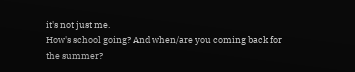it's not just me.
How's school going? And when/are you coming back for the summer?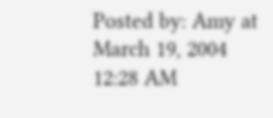Posted by: Amy at March 19, 2004 12:28 AM